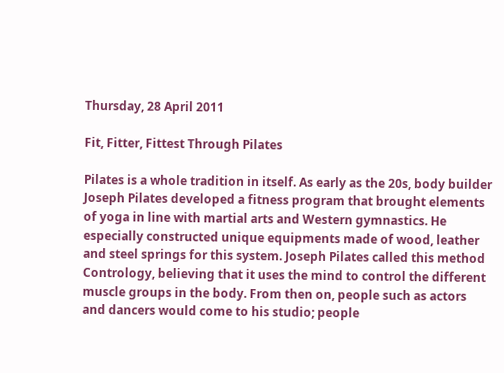Thursday, 28 April 2011

Fit, Fitter, Fittest Through Pilates

Pilates is a whole tradition in itself. As early as the 20s, body builder Joseph Pilates developed a fitness program that brought elements of yoga in line with martial arts and Western gymnastics. He especially constructed unique equipments made of wood, leather and steel springs for this system. Joseph Pilates called this method Contrology, believing that it uses the mind to control the different muscle groups in the body. From then on, people such as actors and dancers would come to his studio; people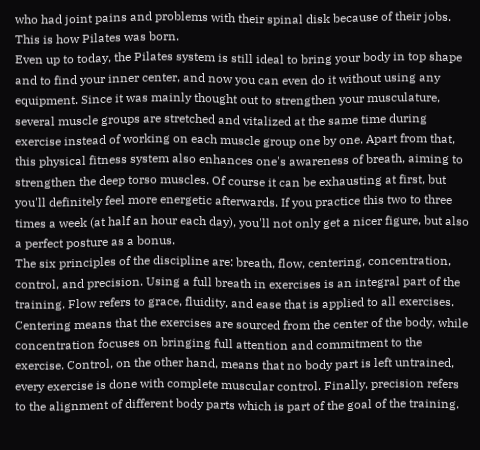who had joint pains and problems with their spinal disk because of their jobs. This is how Pilates was born.
Even up to today, the Pilates system is still ideal to bring your body in top shape and to find your inner center, and now you can even do it without using any equipment. Since it was mainly thought out to strengthen your musculature, several muscle groups are stretched and vitalized at the same time during exercise instead of working on each muscle group one by one. Apart from that, this physical fitness system also enhances one's awareness of breath, aiming to strengthen the deep torso muscles. Of course it can be exhausting at first, but you'll definitely feel more energetic afterwards. If you practice this two to three times a week (at half an hour each day), you'll not only get a nicer figure, but also a perfect posture as a bonus.
The six principles of the discipline are: breath, flow, centering, concentration, control, and precision. Using a full breath in exercises is an integral part of the training. Flow refers to grace, fluidity, and ease that is applied to all exercises. Centering means that the exercises are sourced from the center of the body, while concentration focuses on bringing full attention and commitment to the exercise. Control, on the other hand, means that no body part is left untrained, every exercise is done with complete muscular control. Finally, precision refers to the alignment of different body parts which is part of the goal of the training.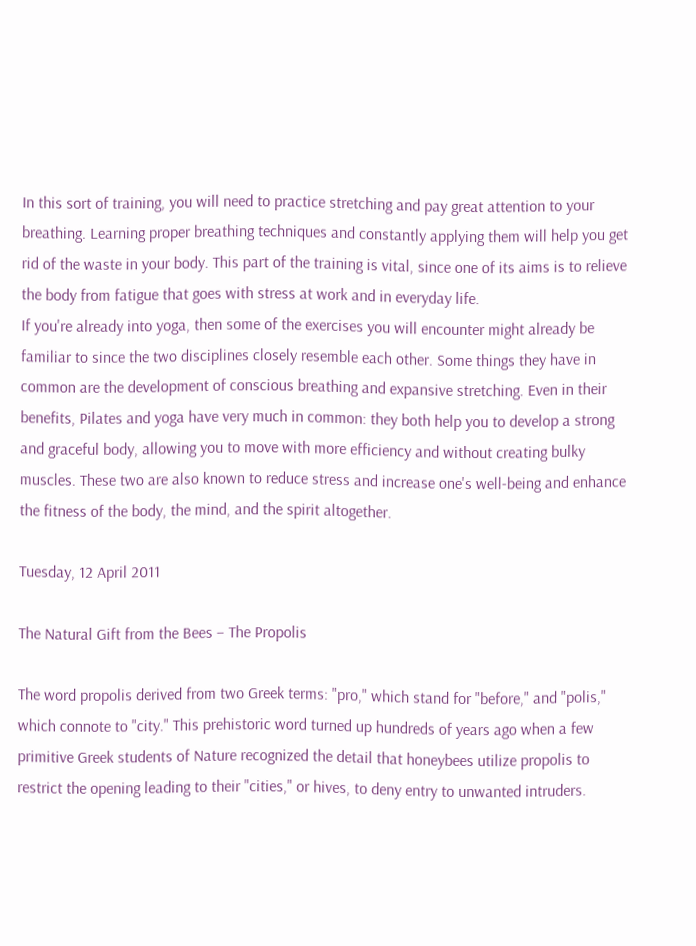In this sort of training, you will need to practice stretching and pay great attention to your breathing. Learning proper breathing techniques and constantly applying them will help you get rid of the waste in your body. This part of the training is vital, since one of its aims is to relieve the body from fatigue that goes with stress at work and in everyday life.
If you're already into yoga, then some of the exercises you will encounter might already be familiar to since the two disciplines closely resemble each other. Some things they have in common are the development of conscious breathing and expansive stretching. Even in their benefits, Pilates and yoga have very much in common: they both help you to develop a strong and graceful body, allowing you to move with more efficiency and without creating bulky muscles. These two are also known to reduce stress and increase one's well-being and enhance the fitness of the body, the mind, and the spirit altogether.

Tuesday, 12 April 2011

The Natural Gift from the Bees – The Propolis

The word propolis derived from two Greek terms: "pro," which stand for "before," and "polis," which connote to "city." This prehistoric word turned up hundreds of years ago when a few primitive Greek students of Nature recognized the detail that honeybees utilize propolis to restrict the opening leading to their "cities," or hives, to deny entry to unwanted intruders.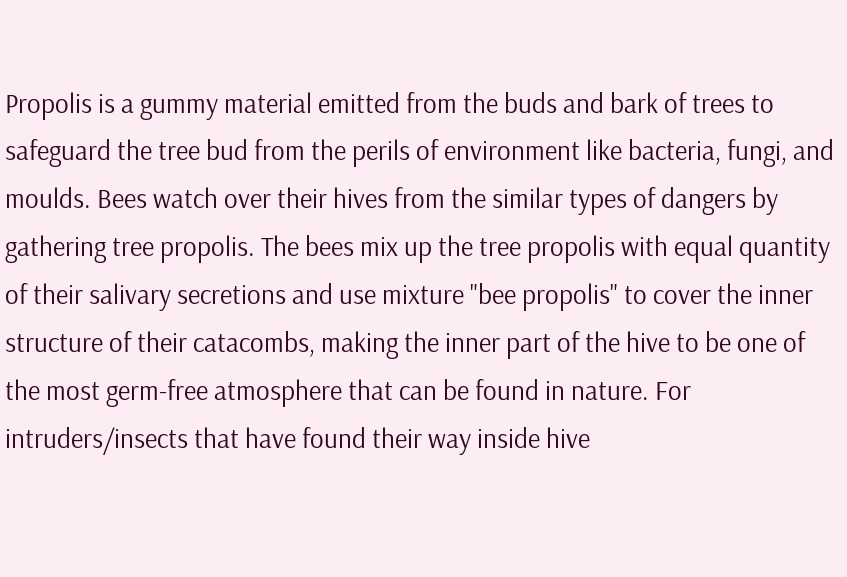Propolis is a gummy material emitted from the buds and bark of trees to safeguard the tree bud from the perils of environment like bacteria, fungi, and moulds. Bees watch over their hives from the similar types of dangers by gathering tree propolis. The bees mix up the tree propolis with equal quantity of their salivary secretions and use mixture "bee propolis" to cover the inner structure of their catacombs, making the inner part of the hive to be one of the most germ-free atmosphere that can be found in nature. For intruders/insects that have found their way inside hive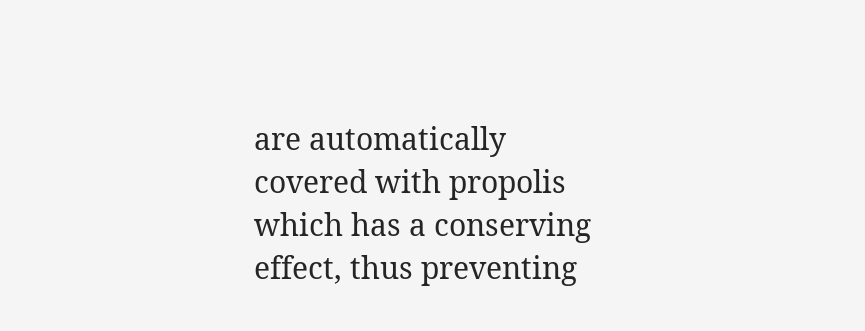are automatically covered with propolis which has a conserving effect, thus preventing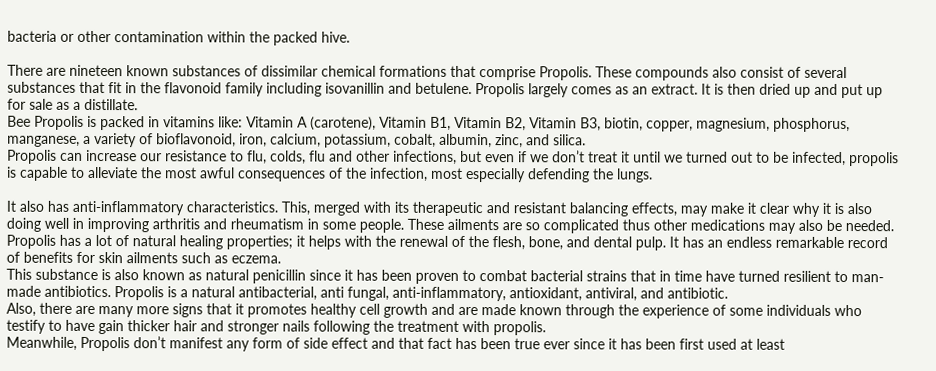bacteria or other contamination within the packed hive.

There are nineteen known substances of dissimilar chemical formations that comprise Propolis. These compounds also consist of several substances that fit in the flavonoid family including isovanillin and betulene. Propolis largely comes as an extract. It is then dried up and put up for sale as a distillate.
Bee Propolis is packed in vitamins like: Vitamin A (carotene), Vitamin B1, Vitamin B2, Vitamin B3, biotin, copper, magnesium, phosphorus, manganese, a variety of bioflavonoid, iron, calcium, potassium, cobalt, albumin, zinc, and silica.
Propolis can increase our resistance to flu, colds, flu and other infections, but even if we don’t treat it until we turned out to be infected, propolis is capable to alleviate the most awful consequences of the infection, most especially defending the lungs.

It also has anti-inflammatory characteristics. This, merged with its therapeutic and resistant balancing effects, may make it clear why it is also doing well in improving arthritis and rheumatism in some people. These ailments are so complicated thus other medications may also be needed.
Propolis has a lot of natural healing properties; it helps with the renewal of the flesh, bone, and dental pulp. It has an endless remarkable record of benefits for skin ailments such as eczema.
This substance is also known as natural penicillin since it has been proven to combat bacterial strains that in time have turned resilient to man-made antibiotics. Propolis is a natural antibacterial, anti fungal, anti-inflammatory, antioxidant, antiviral, and antibiotic.
Also, there are many more signs that it promotes healthy cell growth and are made known through the experience of some individuals who testify to have gain thicker hair and stronger nails following the treatment with propolis.
Meanwhile, Propolis don’t manifest any form of side effect and that fact has been true ever since it has been first used at least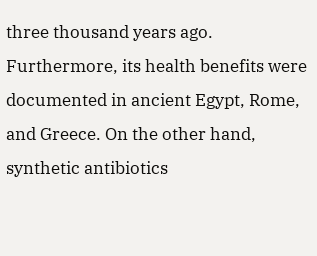three thousand years ago. Furthermore, its health benefits were documented in ancient Egypt, Rome, and Greece. On the other hand, synthetic antibiotics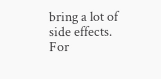bring a lot of side effects.
For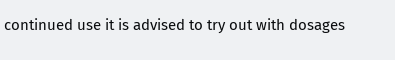continued use it is advised to try out with dosages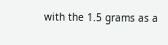with the 1.5 grams as a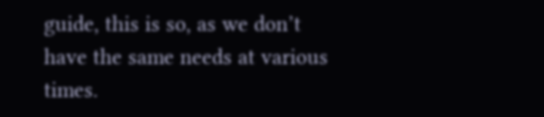guide, this is so, as we don’t have the same needs at various times.